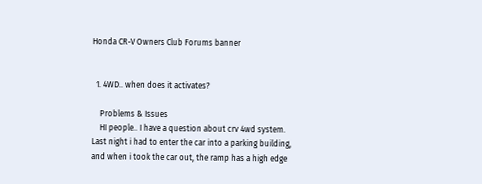Honda CR-V Owners Club Forums banner


  1. 4WD.. when does it activates?

    Problems & Issues
    HI people.. I have a question about crv 4wd system. Last night i had to enter the car into a parking building, and when i took the car out, the ramp has a high edge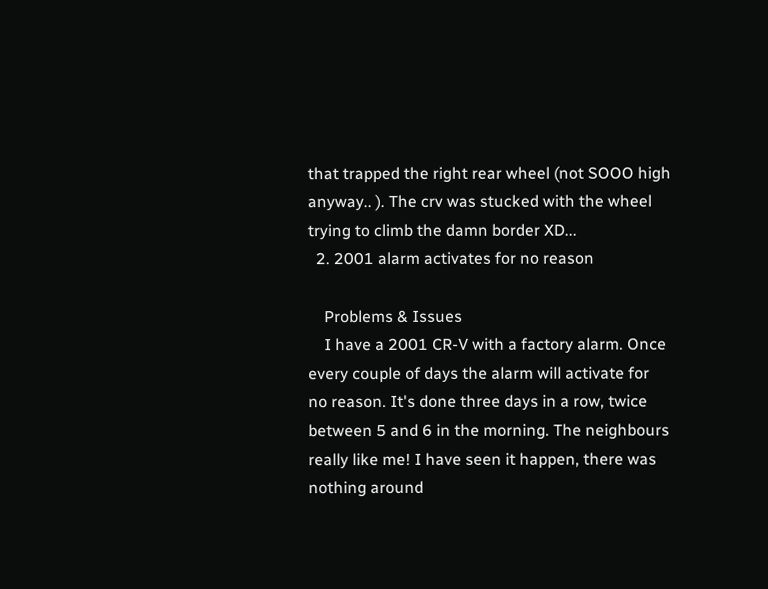that trapped the right rear wheel (not SOOO high anyway.. ). The crv was stucked with the wheel trying to climb the damn border XD...
  2. 2001 alarm activates for no reason

    Problems & Issues
    I have a 2001 CR-V with a factory alarm. Once every couple of days the alarm will activate for no reason. It's done three days in a row, twice between 5 and 6 in the morning. The neighbours really like me! I have seen it happen, there was nothing around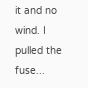it and no wind. I pulled the fuse...